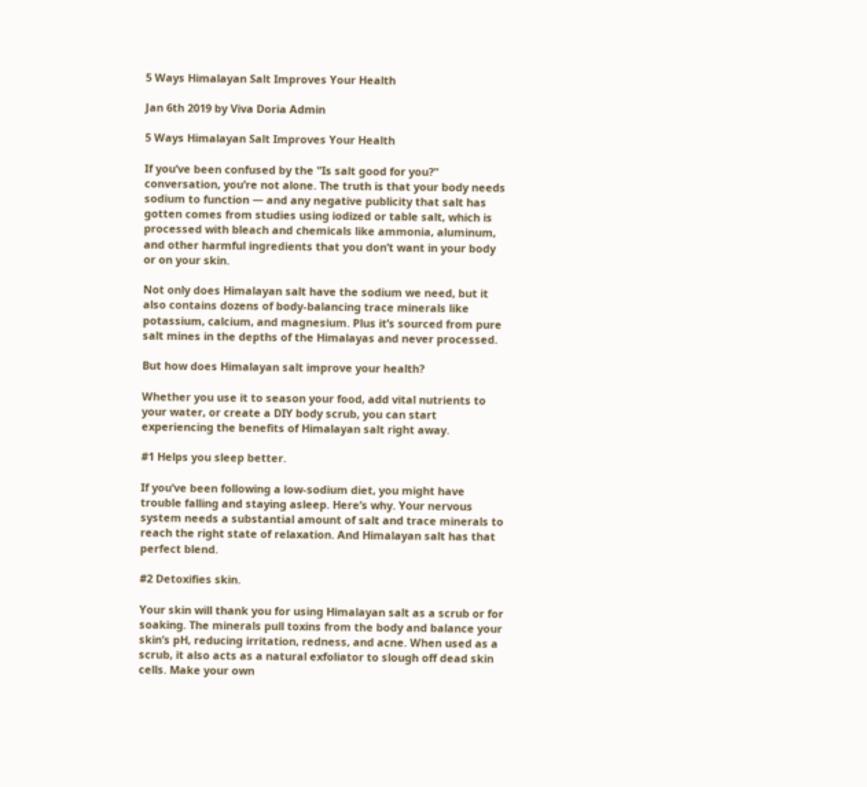5 Ways Himalayan Salt Improves Your Health

Jan 6th 2019 by Viva Doria Admin

5 Ways Himalayan Salt Improves Your Health

If you’ve been confused by the "Is salt good for you?" conversation, you’re not alone. The truth is that your body needs sodium to function — and any negative publicity that salt has gotten comes from studies using iodized or table salt, which is processed with bleach and chemicals like ammonia, aluminum, and other harmful ingredients that you don’t want in your body or on your skin.

Not only does Himalayan salt have the sodium we need, but it also contains dozens of body-balancing trace minerals like potassium, calcium, and magnesium. Plus it’s sourced from pure salt mines in the depths of the Himalayas and never processed.

But how does Himalayan salt improve your health?

Whether you use it to season your food, add vital nutrients to your water, or create a DIY body scrub, you can start experiencing the benefits of Himalayan salt right away.

#1 Helps you sleep better.

If you’ve been following a low-sodium diet, you might have trouble falling and staying asleep. Here’s why. Your nervous system needs a substantial amount of salt and trace minerals to reach the right state of relaxation. And Himalayan salt has that perfect blend.

#2 Detoxifies skin.

Your skin will thank you for using Himalayan salt as a scrub or for soaking. The minerals pull toxins from the body and balance your skin’s pH, reducing irritation, redness, and acne. When used as a scrub, it also acts as a natural exfoliator to slough off dead skin cells. Make your own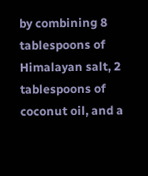by combining 8 tablespoons of Himalayan salt, 2 tablespoons of coconut oil, and a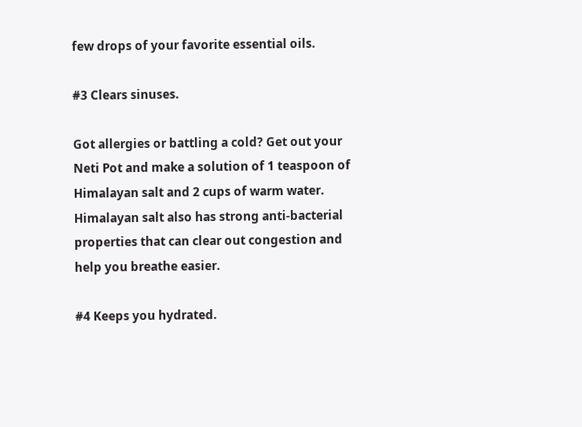few drops of your favorite essential oils.

#3 Clears sinuses.

Got allergies or battling a cold? Get out your Neti Pot and make a solution of 1 teaspoon of Himalayan salt and 2 cups of warm water. Himalayan salt also has strong anti-bacterial properties that can clear out congestion and help you breathe easier.

#4 Keeps you hydrated.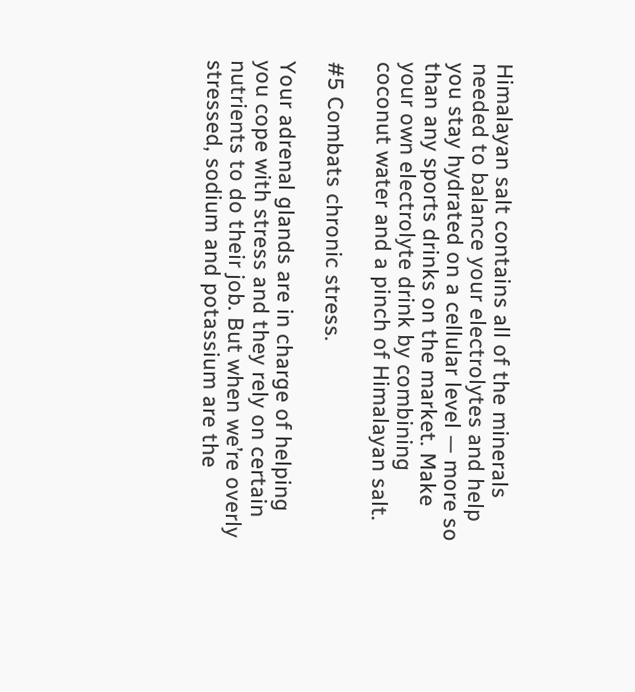Himalayan salt contains all of the minerals needed to balance your electrolytes and help you stay hydrated on a cellular level — more so than any sports drinks on the market. Make your own electrolyte drink by combining coconut water and a pinch of Himalayan salt.

#5 Combats chronic stress.

Your adrenal glands are in charge of helping you cope with stress and they rely on certain nutrients to do their job. But when we’re overly stressed, sodium and potassium are the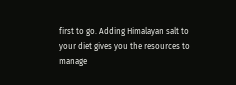first to go. Adding Himalayan salt to your diet gives you the resources to manage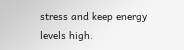stress and keep energy levels high.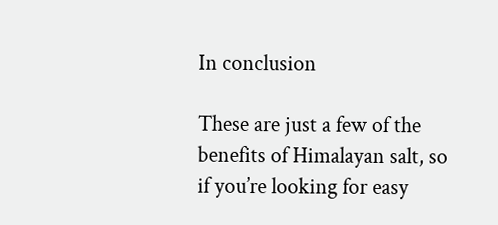In conclusion

These are just a few of the benefits of Himalayan salt, so if you’re looking for easy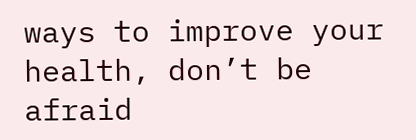ways to improve your health, don’t be afraid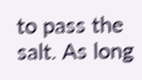to pass the salt. As long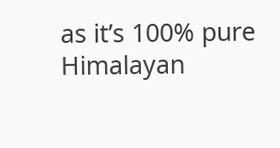as it’s 100% pure Himalayan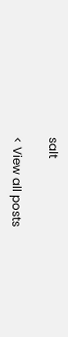salt

< View all posts